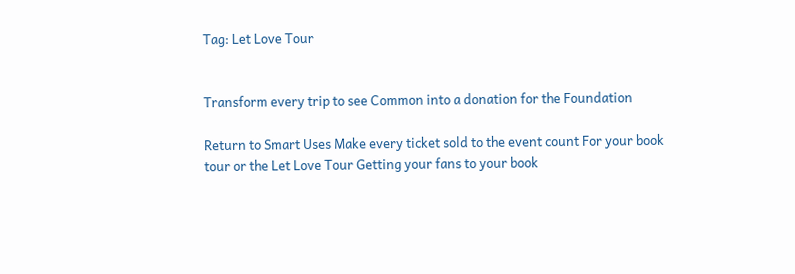Tag: Let Love Tour


Transform every trip to see Common into a donation for the Foundation

Return to Smart Uses Make every ticket sold to the event count For your book tour or the Let Love Tour Getting your fans to your book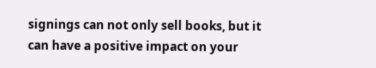signings can not only sell books, but it can have a positive impact on your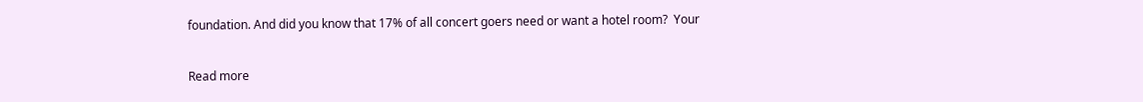foundation. And did you know that 17% of all concert goers need or want a hotel room?  Your

Read more